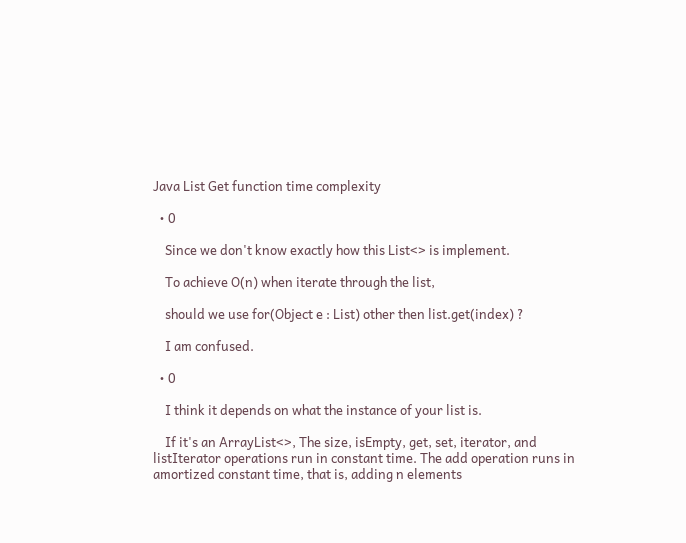Java List Get function time complexity

  • 0

    Since we don't know exactly how this List<> is implement.

    To achieve O(n) when iterate through the list,

    should we use for(Object e : List) other then list.get(index) ?

    I am confused.

  • 0

    I think it depends on what the instance of your list is.

    If it's an ArrayList<>, The size, isEmpty, get, set, iterator, and listIterator operations run in constant time. The add operation runs in amortized constant time, that is, adding n elements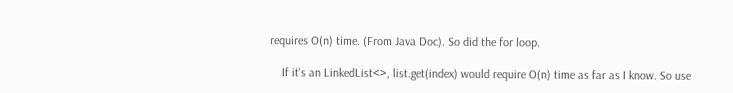requires O(n) time. (From Java Doc). So did the for loop.

    If it's an LinkedList<>, list.get(index) would require O(n) time as far as I know. So use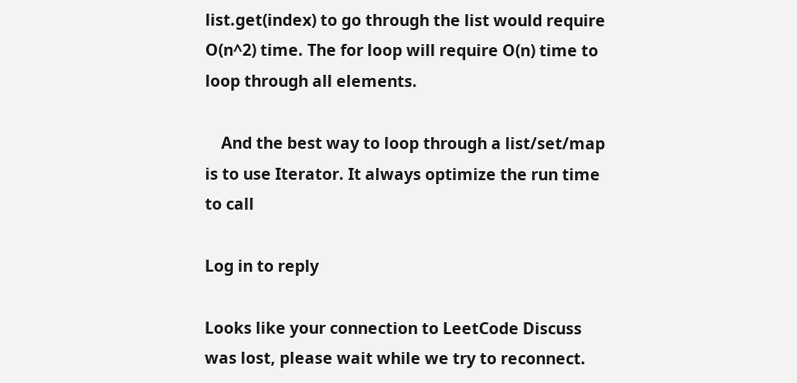list.get(index) to go through the list would require O(n^2) time. The for loop will require O(n) time to loop through all elements.

    And the best way to loop through a list/set/map is to use Iterator. It always optimize the run time to call

Log in to reply

Looks like your connection to LeetCode Discuss was lost, please wait while we try to reconnect.